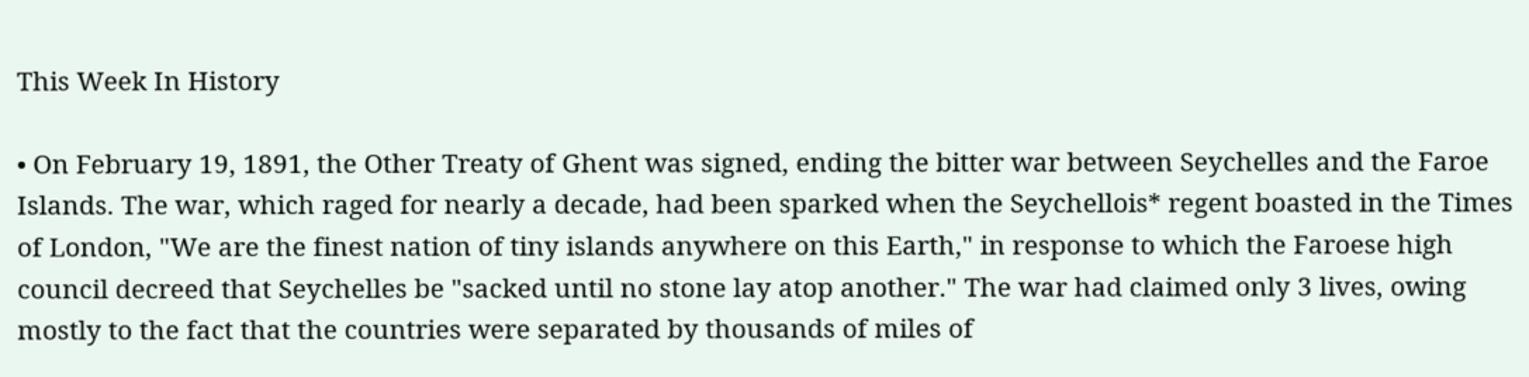This Week In History

• On February 19, 1891, the Other Treaty of Ghent was signed, ending the bitter war between Seychelles and the Faroe Islands. The war, which raged for nearly a decade, had been sparked when the Seychellois* regent boasted in the Times of London, "We are the finest nation of tiny islands anywhere on this Earth," in response to which the Faroese high council decreed that Seychelles be "sacked until no stone lay atop another." The war had claimed only 3 lives, owing mostly to the fact that the countries were separated by thousands of miles of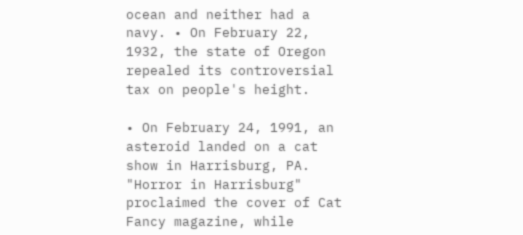ocean and neither had a navy. • On February 22, 1932, the state of Oregon repealed its controversial tax on people's height.

• On February 24, 1991, an asteroid landed on a cat show in Harrisburg, PA. "Horror in Harrisburg" proclaimed the cover of Cat Fancy magazine, while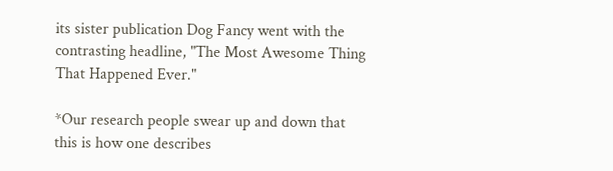its sister publication Dog Fancy went with the contrasting headline, "The Most Awesome Thing That Happened Ever."

*Our research people swear up and down that this is how one describes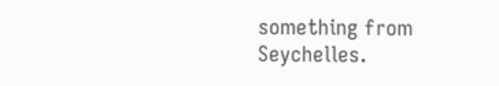something from Seychelles.